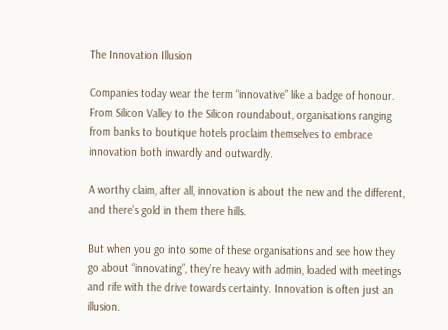The Innovation Illusion

Companies today wear the term “innovative” like a badge of honour. From Silicon Valley to the Silicon roundabout, organisations ranging from banks to boutique hotels proclaim themselves to embrace innovation both inwardly and outwardly.

A worthy claim, after all, innovation is about the new and the different, and there’s gold in them there hills.

But when you go into some of these organisations and see how they go about “innovating”, they’re heavy with admin, loaded with meetings and rife with the drive towards certainty. Innovation is often just an illusion.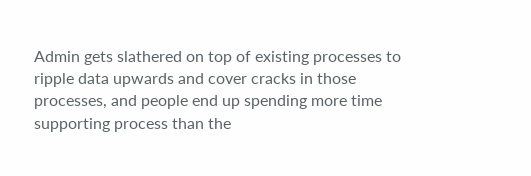Admin gets slathered on top of existing processes to ripple data upwards and cover cracks in those processes, and people end up spending more time supporting process than the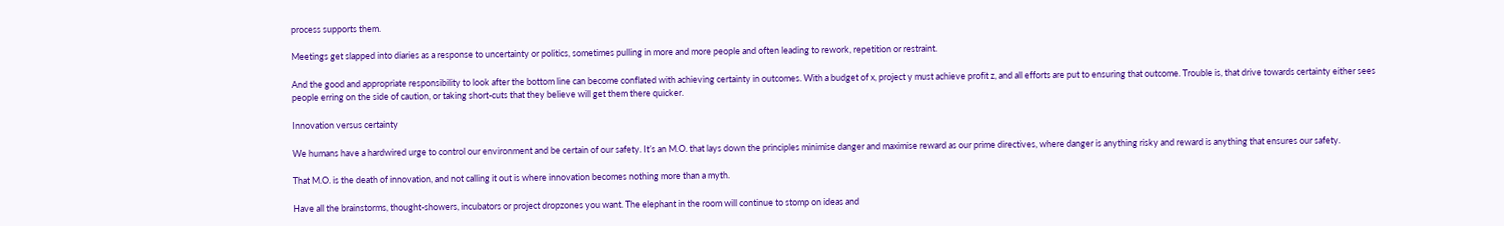process supports them.

Meetings get slapped into diaries as a response to uncertainty or politics, sometimes pulling in more and more people and often leading to rework, repetition or restraint.

And the good and appropriate responsibility to look after the bottom line can become conflated with achieving certainty in outcomes. With a budget of x, project y must achieve profit z, and all efforts are put to ensuring that outcome. Trouble is, that drive towards certainty either sees people erring on the side of caution, or taking short-cuts that they believe will get them there quicker.

Innovation versus certainty

We humans have a hardwired urge to control our environment and be certain of our safety. It’s an M.O. that lays down the principles minimise danger and maximise reward as our prime directives, where danger is anything risky and reward is anything that ensures our safety.

That M.O. is the death of innovation, and not calling it out is where innovation becomes nothing more than a myth.

Have all the brainstorms, thought-showers, incubators or project dropzones you want. The elephant in the room will continue to stomp on ideas and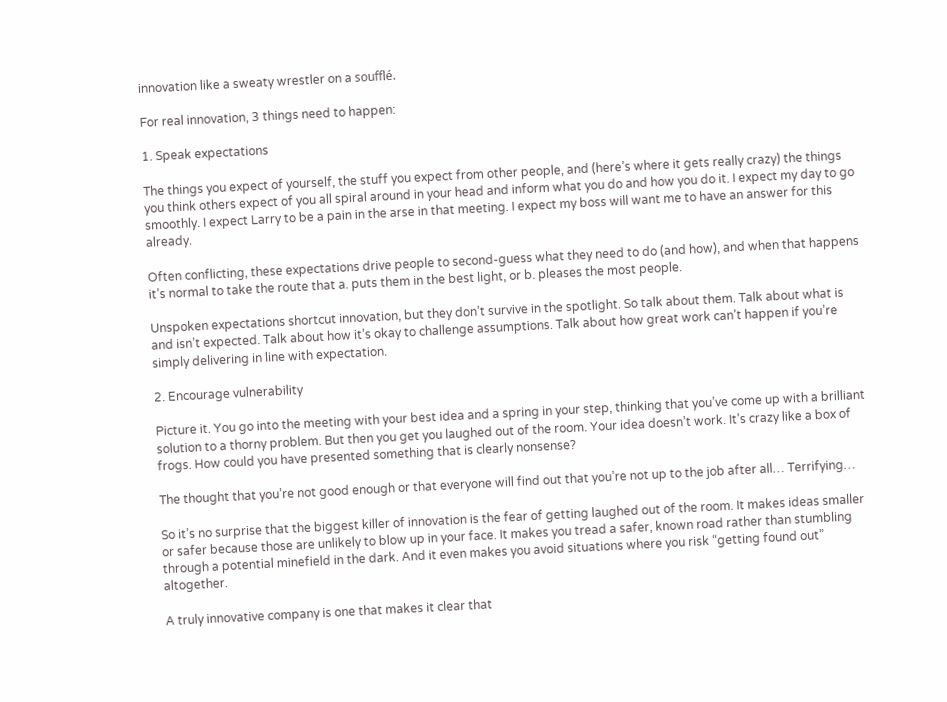innovation like a sweaty wrestler on a soufflé.

For real innovation, 3 things need to happen:

1. Speak expectations

The things you expect of yourself, the stuff you expect from other people, and (here’s where it gets really crazy) the things you think others expect of you all spiral around in your head and inform what you do and how you do it. I expect my day to go smoothly. I expect Larry to be a pain in the arse in that meeting. I expect my boss will want me to have an answer for this already.

Often conflicting, these expectations drive people to second-guess what they need to do (and how), and when that happens it’s normal to take the route that a. puts them in the best light, or b. pleases the most people.

Unspoken expectations shortcut innovation, but they don’t survive in the spotlight. So talk about them. Talk about what is and isn’t expected. Talk about how it’s okay to challenge assumptions. Talk about how great work can’t happen if you’re simply delivering in line with expectation.

2. Encourage vulnerability

Picture it. You go into the meeting with your best idea and a spring in your step, thinking that you’ve come up with a brilliant solution to a thorny problem. But then you get you laughed out of the room. Your idea doesn’t work. It’s crazy like a box of frogs. How could you have presented something that is clearly nonsense?

The thought that you’re not good enough or that everyone will find out that you’re not up to the job after all… Terrifying…

So it’s no surprise that the biggest killer of innovation is the fear of getting laughed out of the room. It makes ideas smaller or safer because those are unlikely to blow up in your face. It makes you tread a safer, known road rather than stumbling through a potential minefield in the dark. And it even makes you avoid situations where you risk “getting found out” altogether.

A truly innovative company is one that makes it clear that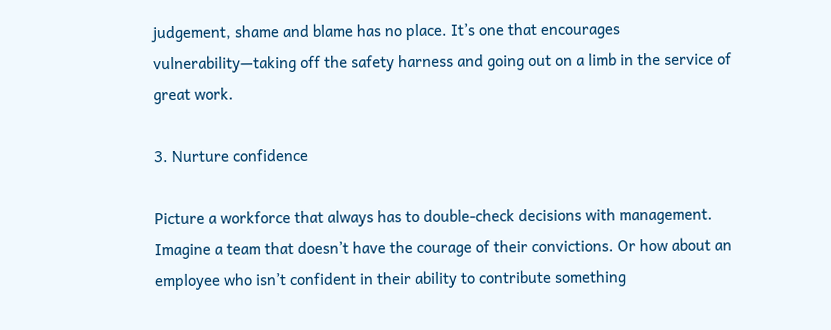judgement, shame and blame has no place. It’s one that encourages vulnerability—taking off the safety harness and going out on a limb in the service of great work.

3. Nurture confidence

Picture a workforce that always has to double-check decisions with management. Imagine a team that doesn’t have the courage of their convictions. Or how about an employee who isn’t confident in their ability to contribute something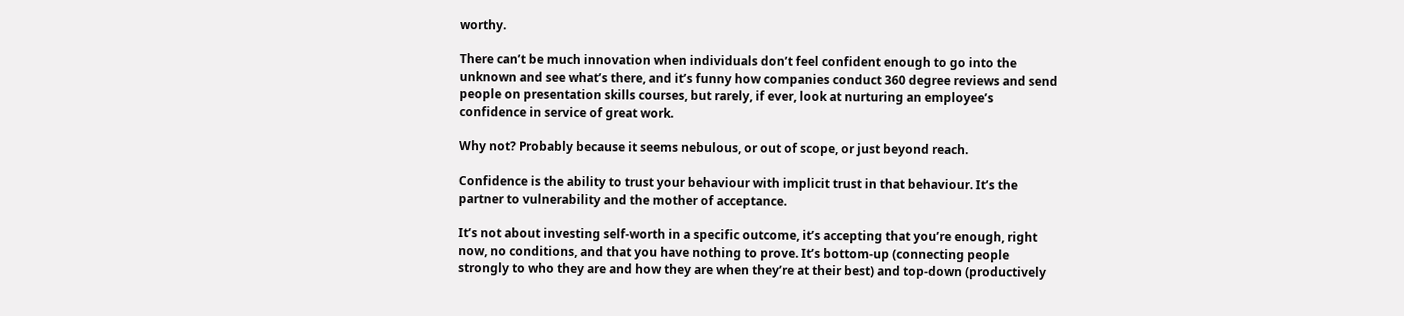worthy.

There can’t be much innovation when individuals don’t feel confident enough to go into the unknown and see what’s there, and it’s funny how companies conduct 360 degree reviews and send people on presentation skills courses, but rarely, if ever, look at nurturing an employee’s confidence in service of great work.

Why not? Probably because it seems nebulous, or out of scope, or just beyond reach.

Confidence is the ability to trust your behaviour with implicit trust in that behaviour. It’s the partner to vulnerability and the mother of acceptance.

It’s not about investing self-worth in a specific outcome, it’s accepting that you’re enough, right now, no conditions, and that you have nothing to prove. It’s bottom-up (connecting people strongly to who they are and how they are when they’re at their best) and top-down (productively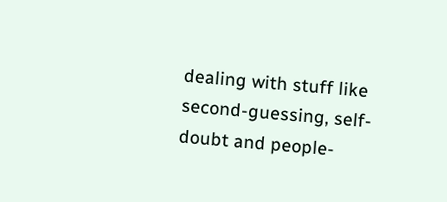dealing with stuff like second-guessing, self-doubt and people-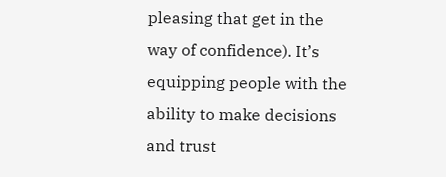pleasing that get in the way of confidence). It’s equipping people with the ability to make decisions and trust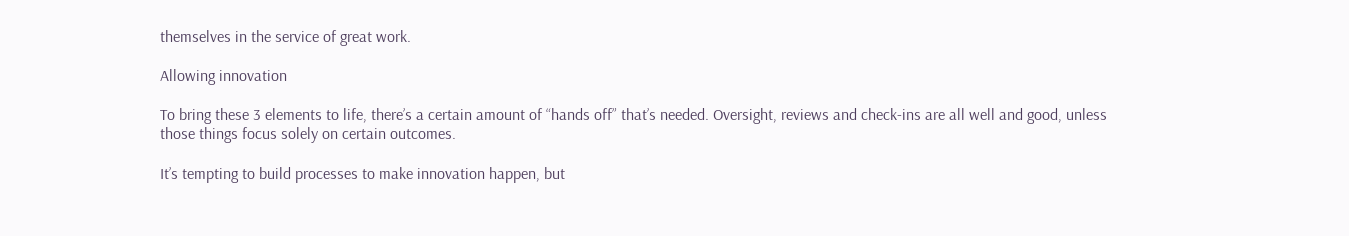themselves in the service of great work.

Allowing innovation

To bring these 3 elements to life, there’s a certain amount of “hands off” that’s needed. Oversight, reviews and check-ins are all well and good, unless those things focus solely on certain outcomes.

It’s tempting to build processes to make innovation happen, but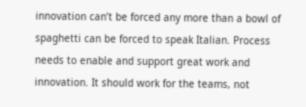innovation can’t be forced any more than a bowl of spaghetti can be forced to speak Italian. Process needs to enable and support great work and innovation. It should work for the teams, not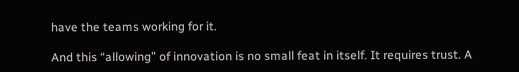have the teams working for it.

And this “allowing” of innovation is no small feat in itself. It requires trust. A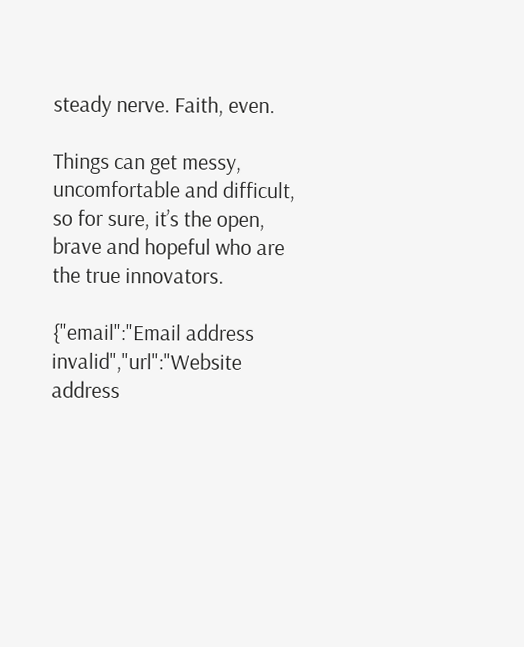steady nerve. Faith, even.

Things can get messy, uncomfortable and difficult, so for sure, it’s the open, brave and hopeful who are the true innovators.

{"email":"Email address invalid","url":"Website address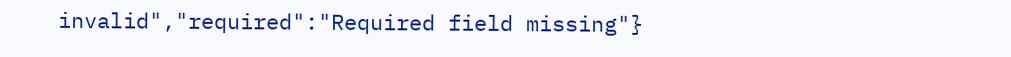invalid","required":"Required field missing"}